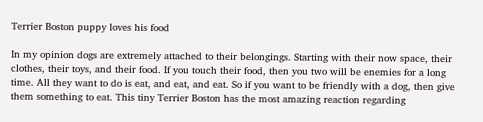Terrier Boston puppy loves his food

In my opinion dogs are extremely attached to their belongings. Starting with their now space, their clothes, their toys, and their food. If you touch their food, then you two will be enemies for a long time. All they want to do is eat, and eat, and eat. So if you want to be friendly with a dog, then give them something to eat. This tiny Terrier Boston has the most amazing reaction regarding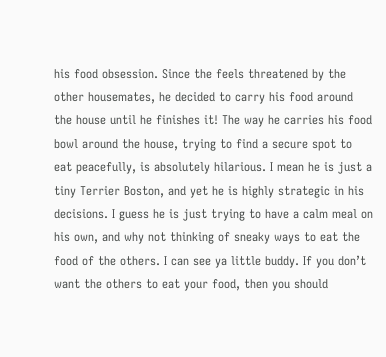his food obsession. Since the feels threatened by the other housemates, he decided to carry his food around the house until he finishes it! The way he carries his food bowl around the house, trying to find a secure spot to eat peacefully, is absolutely hilarious. I mean he is just a tiny Terrier Boston, and yet he is highly strategic in his decisions. I guess he is just trying to have a calm meal on his own, and why not thinking of sneaky ways to eat the food of the others. I can see ya little buddy. If you don’t want the others to eat your food, then you should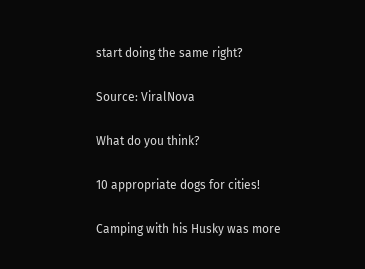start doing the same right?

Source: ViralNova

What do you think?

10 appropriate dogs for cities!

Camping with his Husky was more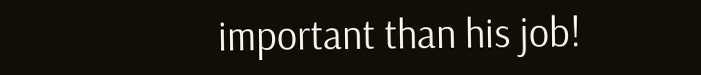important than his job!